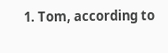1. Tom, according to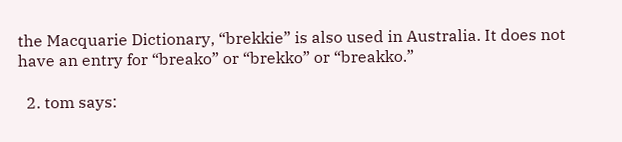the Macquarie Dictionary, “brekkie” is also used in Australia. It does not have an entry for “breako” or “brekko” or “breakko.”

  2. tom says: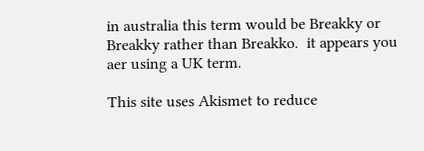in australia this term would be Breakky or Breakky rather than Breakko.  it appears you aer using a UK term.

This site uses Akismet to reduce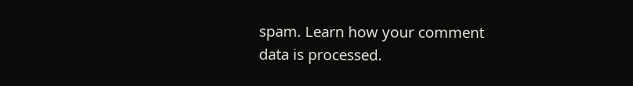spam. Learn how your comment data is processed.